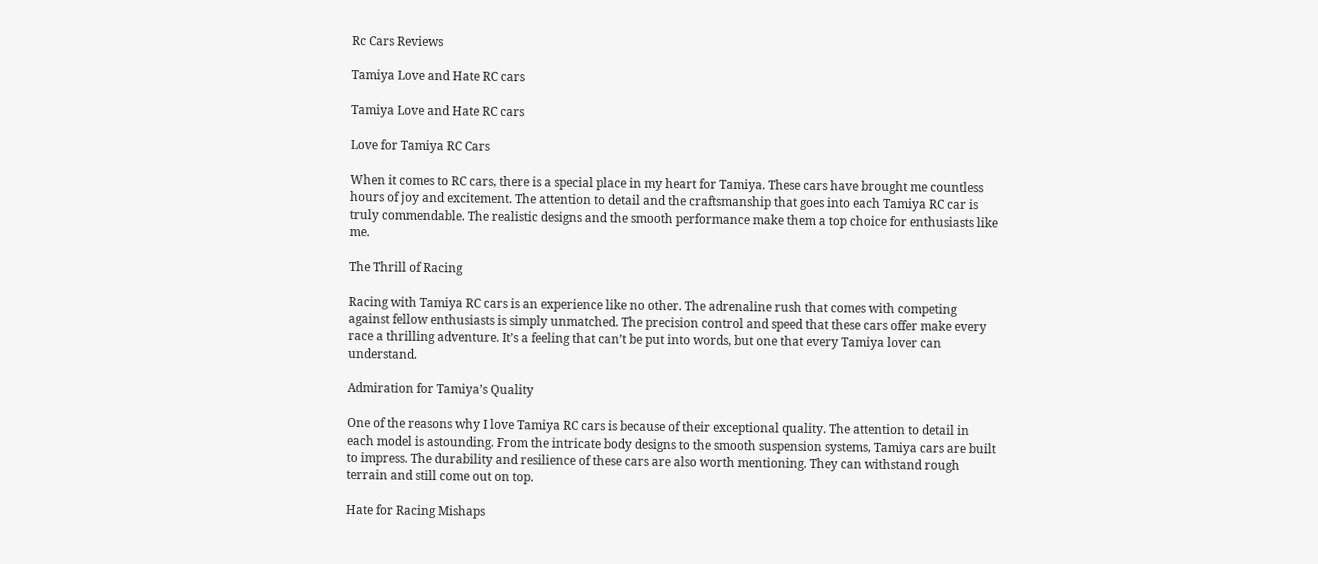Rc Cars Reviews

Tamiya Love and Hate RC cars

Tamiya Love and Hate RC cars

Love for Tamiya RC Cars

When it comes to RC cars, there is a special place in my heart for Tamiya. These cars have brought me countless hours of joy and excitement. The attention to detail and the craftsmanship that goes into each Tamiya RC car is truly commendable. The realistic designs and the smooth performance make them a top choice for enthusiasts like me.

The Thrill of Racing

Racing with Tamiya RC cars is an experience like no other. The adrenaline rush that comes with competing against fellow enthusiasts is simply unmatched. The precision control and speed that these cars offer make every race a thrilling adventure. It’s a feeling that can’t be put into words, but one that every Tamiya lover can understand.

Admiration for Tamiya’s Quality

One of the reasons why I love Tamiya RC cars is because of their exceptional quality. The attention to detail in each model is astounding. From the intricate body designs to the smooth suspension systems, Tamiya cars are built to impress. The durability and resilience of these cars are also worth mentioning. They can withstand rough terrain and still come out on top.

Hate for Racing Mishaps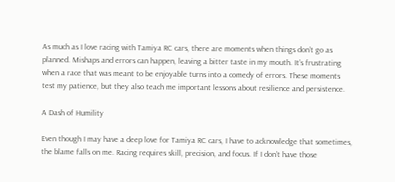As much as I love racing with Tamiya RC cars, there are moments when things don’t go as planned. Mishaps and errors can happen, leaving a bitter taste in my mouth. It’s frustrating when a race that was meant to be enjoyable turns into a comedy of errors. These moments test my patience, but they also teach me important lessons about resilience and persistence.

A Dash of Humility

Even though I may have a deep love for Tamiya RC cars, I have to acknowledge that sometimes, the blame falls on me. Racing requires skill, precision, and focus. If I don’t have those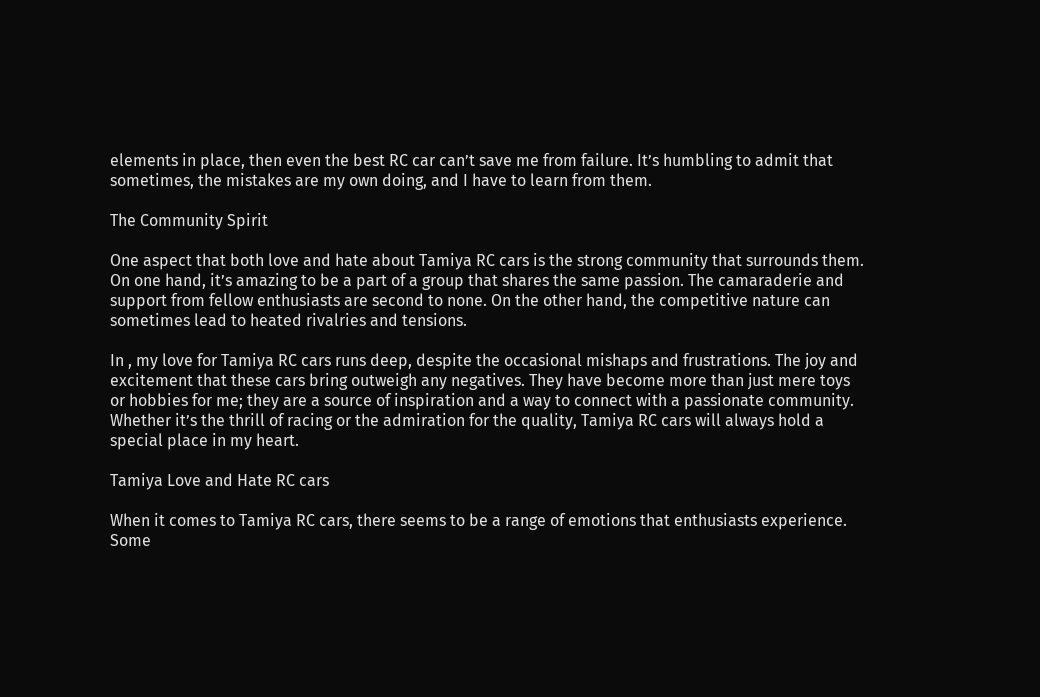elements in place, then even the best RC car can’t save me from failure. It’s humbling to admit that sometimes, the mistakes are my own doing, and I have to learn from them.

The Community Spirit

One aspect that both love and hate about Tamiya RC cars is the strong community that surrounds them. On one hand, it’s amazing to be a part of a group that shares the same passion. The camaraderie and support from fellow enthusiasts are second to none. On the other hand, the competitive nature can sometimes lead to heated rivalries and tensions.

In , my love for Tamiya RC cars runs deep, despite the occasional mishaps and frustrations. The joy and excitement that these cars bring outweigh any negatives. They have become more than just mere toys or hobbies for me; they are a source of inspiration and a way to connect with a passionate community. Whether it’s the thrill of racing or the admiration for the quality, Tamiya RC cars will always hold a special place in my heart.

Tamiya Love and Hate RC cars

When it comes to Tamiya RC cars, there seems to be a range of emotions that enthusiasts experience. Some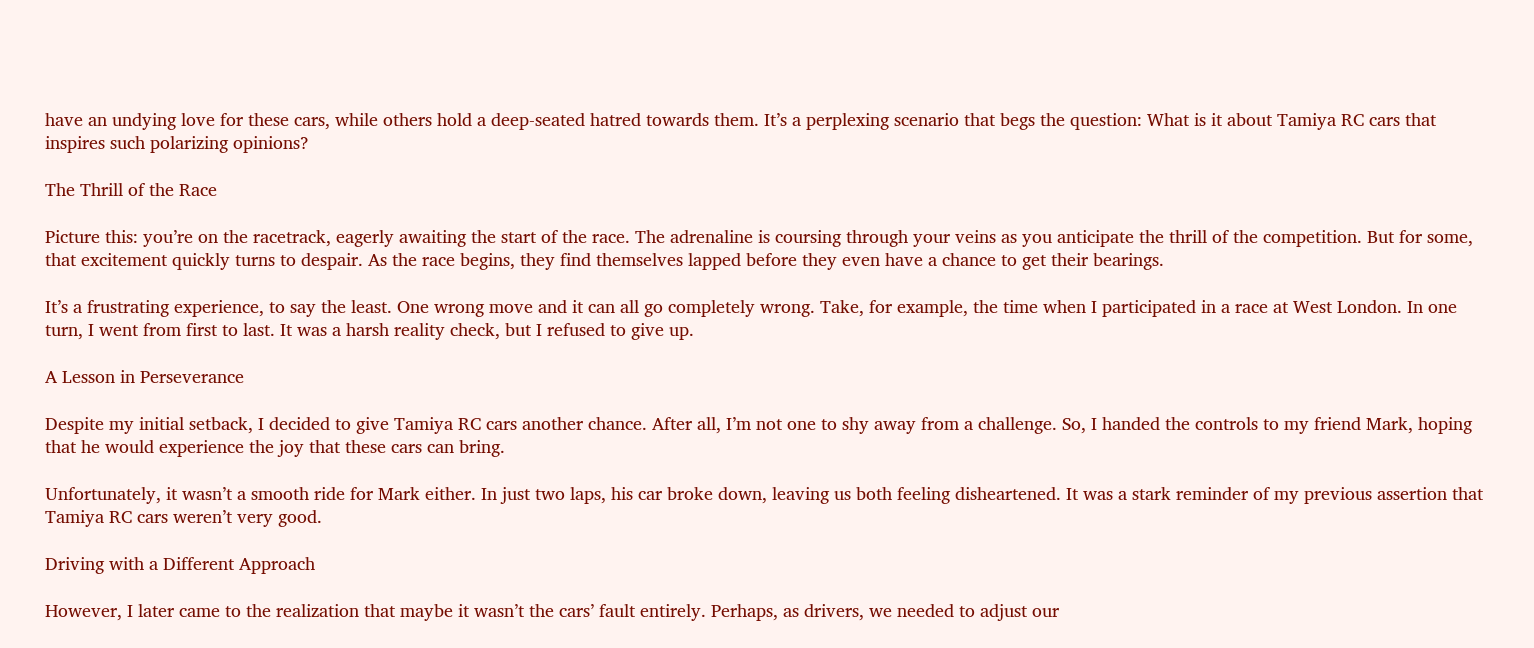have an undying love for these cars, while others hold a deep-seated hatred towards them. It’s a perplexing scenario that begs the question: What is it about Tamiya RC cars that inspires such polarizing opinions?

The Thrill of the Race

Picture this: you’re on the racetrack, eagerly awaiting the start of the race. The adrenaline is coursing through your veins as you anticipate the thrill of the competition. But for some, that excitement quickly turns to despair. As the race begins, they find themselves lapped before they even have a chance to get their bearings.

It’s a frustrating experience, to say the least. One wrong move and it can all go completely wrong. Take, for example, the time when I participated in a race at West London. In one turn, I went from first to last. It was a harsh reality check, but I refused to give up.

A Lesson in Perseverance

Despite my initial setback, I decided to give Tamiya RC cars another chance. After all, I’m not one to shy away from a challenge. So, I handed the controls to my friend Mark, hoping that he would experience the joy that these cars can bring.

Unfortunately, it wasn’t a smooth ride for Mark either. In just two laps, his car broke down, leaving us both feeling disheartened. It was a stark reminder of my previous assertion that Tamiya RC cars weren’t very good.

Driving with a Different Approach

However, I later came to the realization that maybe it wasn’t the cars’ fault entirely. Perhaps, as drivers, we needed to adjust our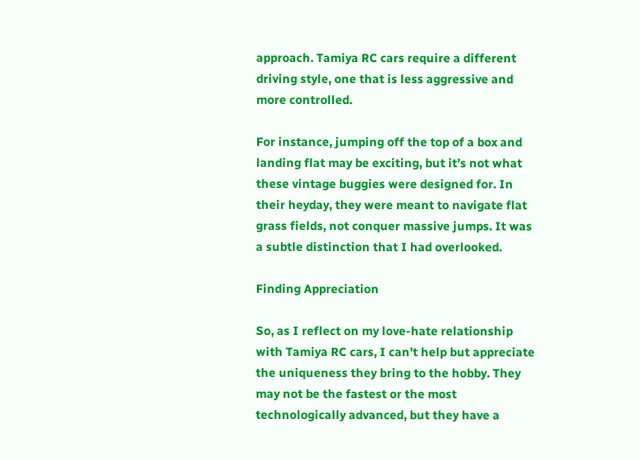approach. Tamiya RC cars require a different driving style, one that is less aggressive and more controlled.

For instance, jumping off the top of a box and landing flat may be exciting, but it’s not what these vintage buggies were designed for. In their heyday, they were meant to navigate flat grass fields, not conquer massive jumps. It was a subtle distinction that I had overlooked.

Finding Appreciation

So, as I reflect on my love-hate relationship with Tamiya RC cars, I can’t help but appreciate the uniqueness they bring to the hobby. They may not be the fastest or the most technologically advanced, but they have a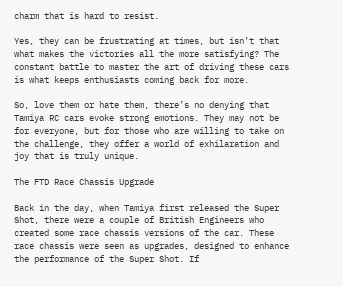charm that is hard to resist.

Yes, they can be frustrating at times, but isn’t that what makes the victories all the more satisfying? The constant battle to master the art of driving these cars is what keeps enthusiasts coming back for more.

So, love them or hate them, there’s no denying that Tamiya RC cars evoke strong emotions. They may not be for everyone, but for those who are willing to take on the challenge, they offer a world of exhilaration and joy that is truly unique.

The FTD Race Chassis Upgrade

Back in the day, when Tamiya first released the Super Shot, there were a couple of British Engineers who created some race chassis versions of the car. These race chassis were seen as upgrades, designed to enhance the performance of the Super Shot. If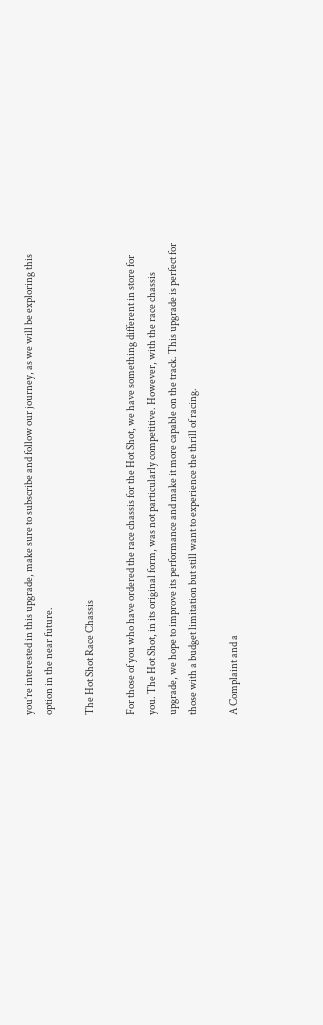you’re interested in this upgrade, make sure to subscribe and follow our journey, as we will be exploring this option in the near future.

The Hot Shot Race Chassis

For those of you who have ordered the race chassis for the Hot Shot, we have something different in store for you. The Hot Shot, in its original form, was not particularly competitive. However, with the race chassis upgrade, we hope to improve its performance and make it more capable on the track. This upgrade is perfect for those with a budget limitation but still want to experience the thrill of racing.

A Complaint and a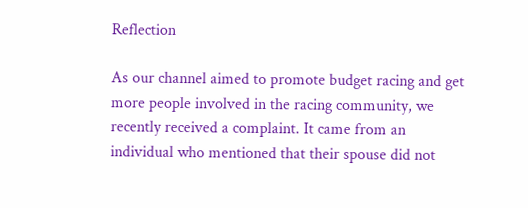Reflection

As our channel aimed to promote budget racing and get more people involved in the racing community, we recently received a complaint. It came from an individual who mentioned that their spouse did not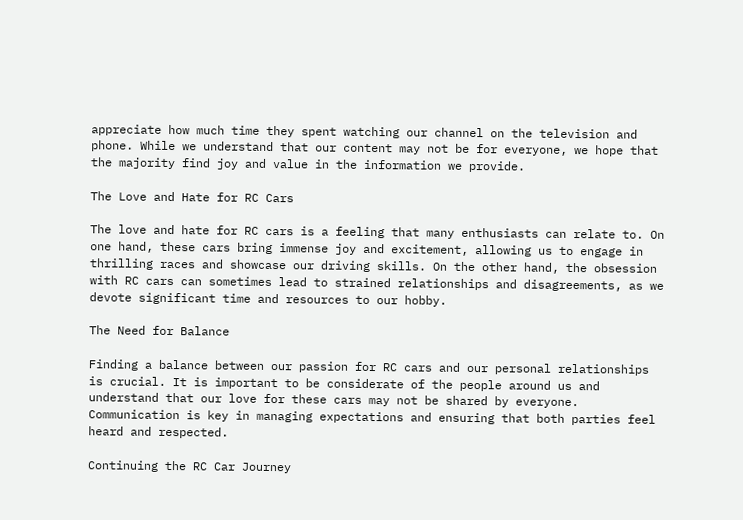appreciate how much time they spent watching our channel on the television and phone. While we understand that our content may not be for everyone, we hope that the majority find joy and value in the information we provide.

The Love and Hate for RC Cars

The love and hate for RC cars is a feeling that many enthusiasts can relate to. On one hand, these cars bring immense joy and excitement, allowing us to engage in thrilling races and showcase our driving skills. On the other hand, the obsession with RC cars can sometimes lead to strained relationships and disagreements, as we devote significant time and resources to our hobby.

The Need for Balance

Finding a balance between our passion for RC cars and our personal relationships is crucial. It is important to be considerate of the people around us and understand that our love for these cars may not be shared by everyone. Communication is key in managing expectations and ensuring that both parties feel heard and respected.

Continuing the RC Car Journey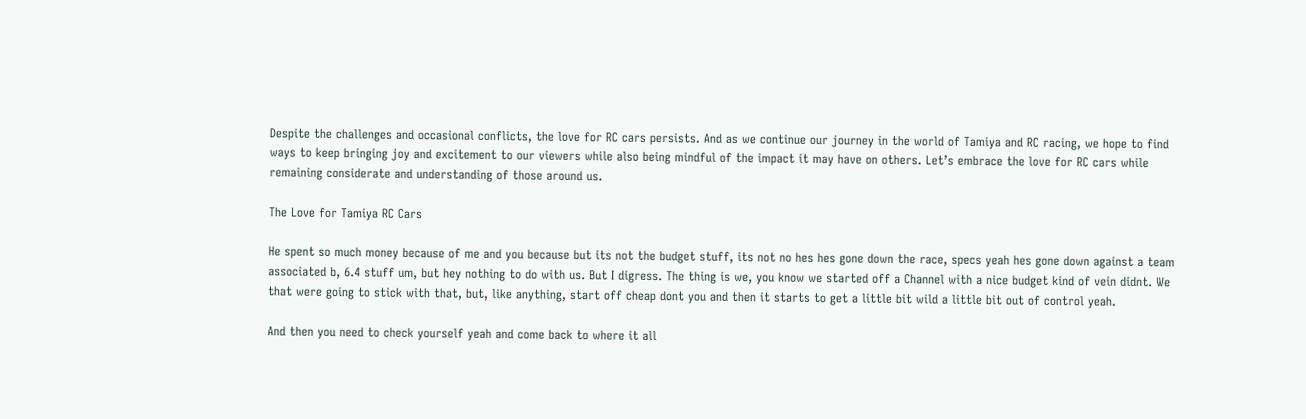Despite the challenges and occasional conflicts, the love for RC cars persists. And as we continue our journey in the world of Tamiya and RC racing, we hope to find ways to keep bringing joy and excitement to our viewers while also being mindful of the impact it may have on others. Let’s embrace the love for RC cars while remaining considerate and understanding of those around us.

The Love for Tamiya RC Cars

He spent so much money because of me and you because but its not the budget stuff, its not no hes hes gone down the race, specs yeah hes gone down against a team associated b, 6.4 stuff um, but hey nothing to do with us. But I digress. The thing is we, you know we started off a Channel with a nice budget kind of vein didnt. We that were going to stick with that, but, like anything, start off cheap dont you and then it starts to get a little bit wild a little bit out of control yeah.

And then you need to check yourself yeah and come back to where it all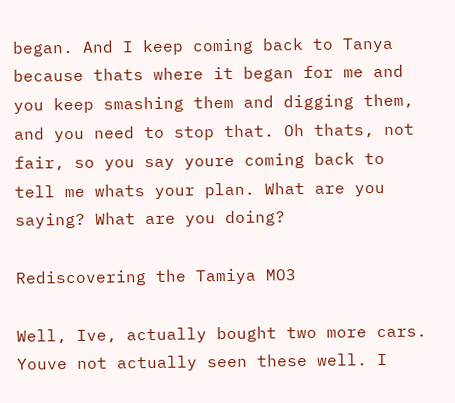began. And I keep coming back to Tanya because thats where it began for me and you keep smashing them and digging them, and you need to stop that. Oh thats, not fair, so you say youre coming back to tell me whats your plan. What are you saying? What are you doing?

Rediscovering the Tamiya MO3

Well, Ive, actually bought two more cars. Youve not actually seen these well. I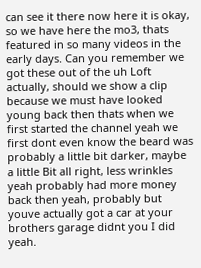can see it there now here it is okay, so we have here the mo3, thats featured in so many videos in the early days. Can you remember we got these out of the uh Loft actually, should we show a clip because we must have looked young back then thats when we first started the channel yeah we first dont even know the beard was probably a little bit darker, maybe a little Bit all right, less wrinkles yeah probably had more money back then yeah, probably but youve actually got a car at your brothers garage didnt you I did yeah.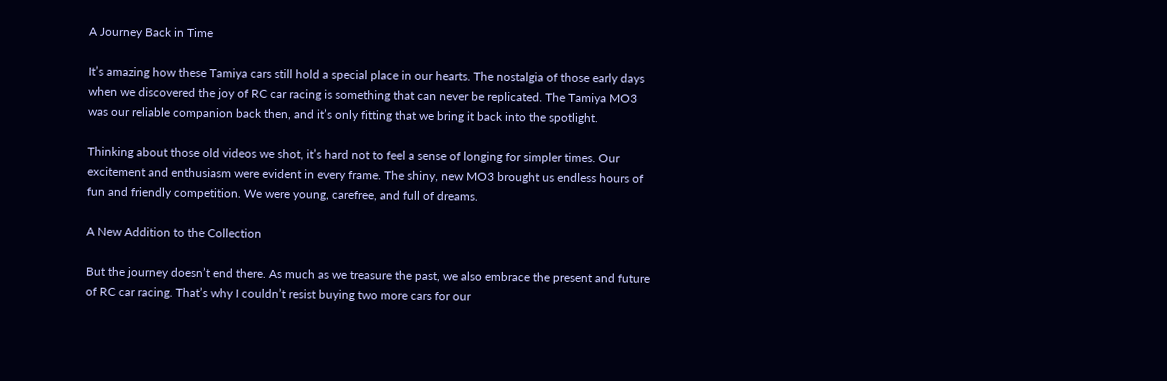A Journey Back in Time

It’s amazing how these Tamiya cars still hold a special place in our hearts. The nostalgia of those early days when we discovered the joy of RC car racing is something that can never be replicated. The Tamiya MO3 was our reliable companion back then, and it’s only fitting that we bring it back into the spotlight.

Thinking about those old videos we shot, it’s hard not to feel a sense of longing for simpler times. Our excitement and enthusiasm were evident in every frame. The shiny, new MO3 brought us endless hours of fun and friendly competition. We were young, carefree, and full of dreams.

A New Addition to the Collection

But the journey doesn’t end there. As much as we treasure the past, we also embrace the present and future of RC car racing. That’s why I couldn’t resist buying two more cars for our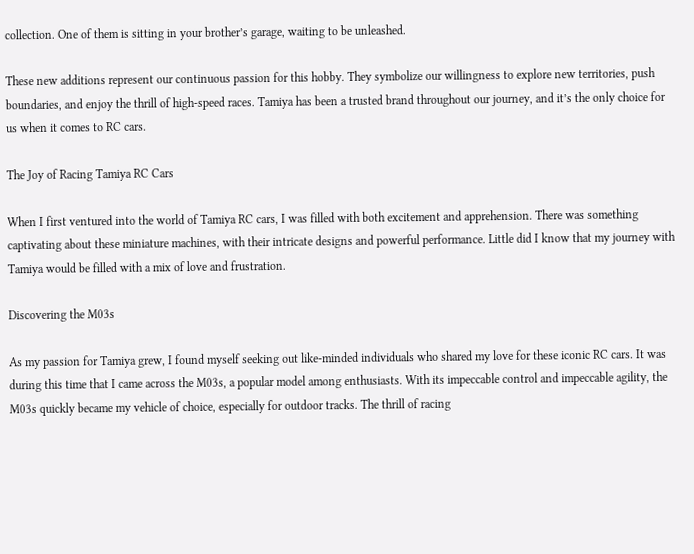collection. One of them is sitting in your brother’s garage, waiting to be unleashed.

These new additions represent our continuous passion for this hobby. They symbolize our willingness to explore new territories, push boundaries, and enjoy the thrill of high-speed races. Tamiya has been a trusted brand throughout our journey, and it’s the only choice for us when it comes to RC cars.

The Joy of Racing Tamiya RC Cars

When I first ventured into the world of Tamiya RC cars, I was filled with both excitement and apprehension. There was something captivating about these miniature machines, with their intricate designs and powerful performance. Little did I know that my journey with Tamiya would be filled with a mix of love and frustration.

Discovering the M03s

As my passion for Tamiya grew, I found myself seeking out like-minded individuals who shared my love for these iconic RC cars. It was during this time that I came across the M03s, a popular model among enthusiasts. With its impeccable control and impeccable agility, the M03s quickly became my vehicle of choice, especially for outdoor tracks. The thrill of racing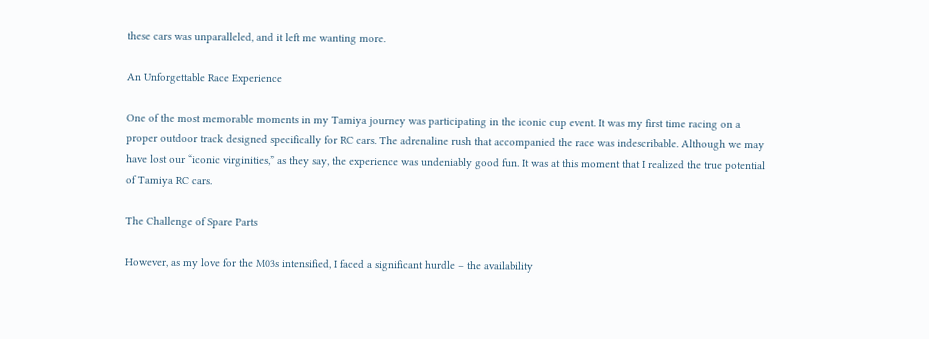these cars was unparalleled, and it left me wanting more.

An Unforgettable Race Experience

One of the most memorable moments in my Tamiya journey was participating in the iconic cup event. It was my first time racing on a proper outdoor track designed specifically for RC cars. The adrenaline rush that accompanied the race was indescribable. Although we may have lost our “iconic virginities,” as they say, the experience was undeniably good fun. It was at this moment that I realized the true potential of Tamiya RC cars.

The Challenge of Spare Parts

However, as my love for the M03s intensified, I faced a significant hurdle – the availability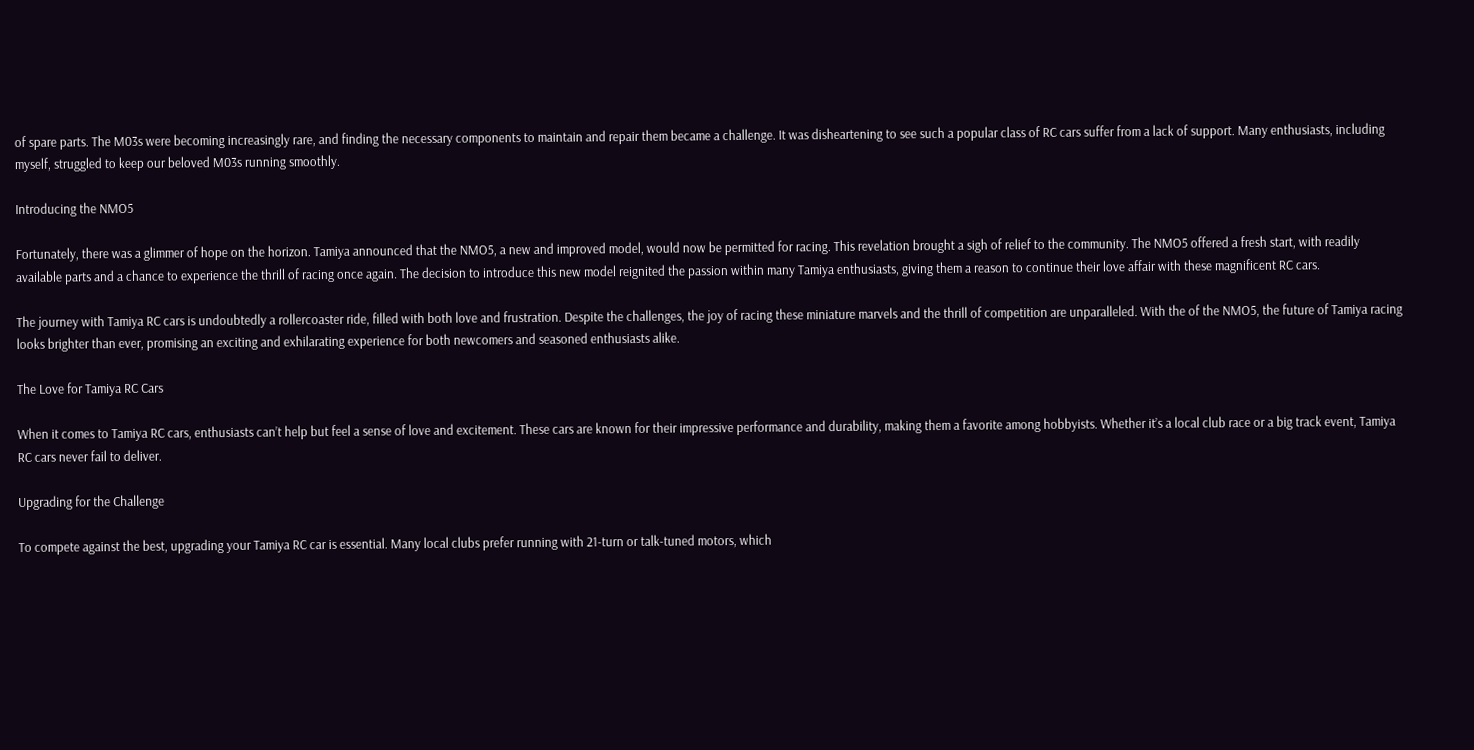of spare parts. The M03s were becoming increasingly rare, and finding the necessary components to maintain and repair them became a challenge. It was disheartening to see such a popular class of RC cars suffer from a lack of support. Many enthusiasts, including myself, struggled to keep our beloved M03s running smoothly.

Introducing the NMO5

Fortunately, there was a glimmer of hope on the horizon. Tamiya announced that the NMO5, a new and improved model, would now be permitted for racing. This revelation brought a sigh of relief to the community. The NMO5 offered a fresh start, with readily available parts and a chance to experience the thrill of racing once again. The decision to introduce this new model reignited the passion within many Tamiya enthusiasts, giving them a reason to continue their love affair with these magnificent RC cars.

The journey with Tamiya RC cars is undoubtedly a rollercoaster ride, filled with both love and frustration. Despite the challenges, the joy of racing these miniature marvels and the thrill of competition are unparalleled. With the of the NMO5, the future of Tamiya racing looks brighter than ever, promising an exciting and exhilarating experience for both newcomers and seasoned enthusiasts alike.

The Love for Tamiya RC Cars

When it comes to Tamiya RC cars, enthusiasts can’t help but feel a sense of love and excitement. These cars are known for their impressive performance and durability, making them a favorite among hobbyists. Whether it’s a local club race or a big track event, Tamiya RC cars never fail to deliver.

Upgrading for the Challenge

To compete against the best, upgrading your Tamiya RC car is essential. Many local clubs prefer running with 21-turn or talk-tuned motors, which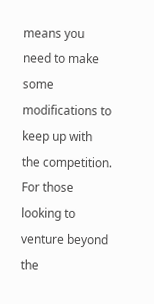means you need to make some modifications to keep up with the competition. For those looking to venture beyond the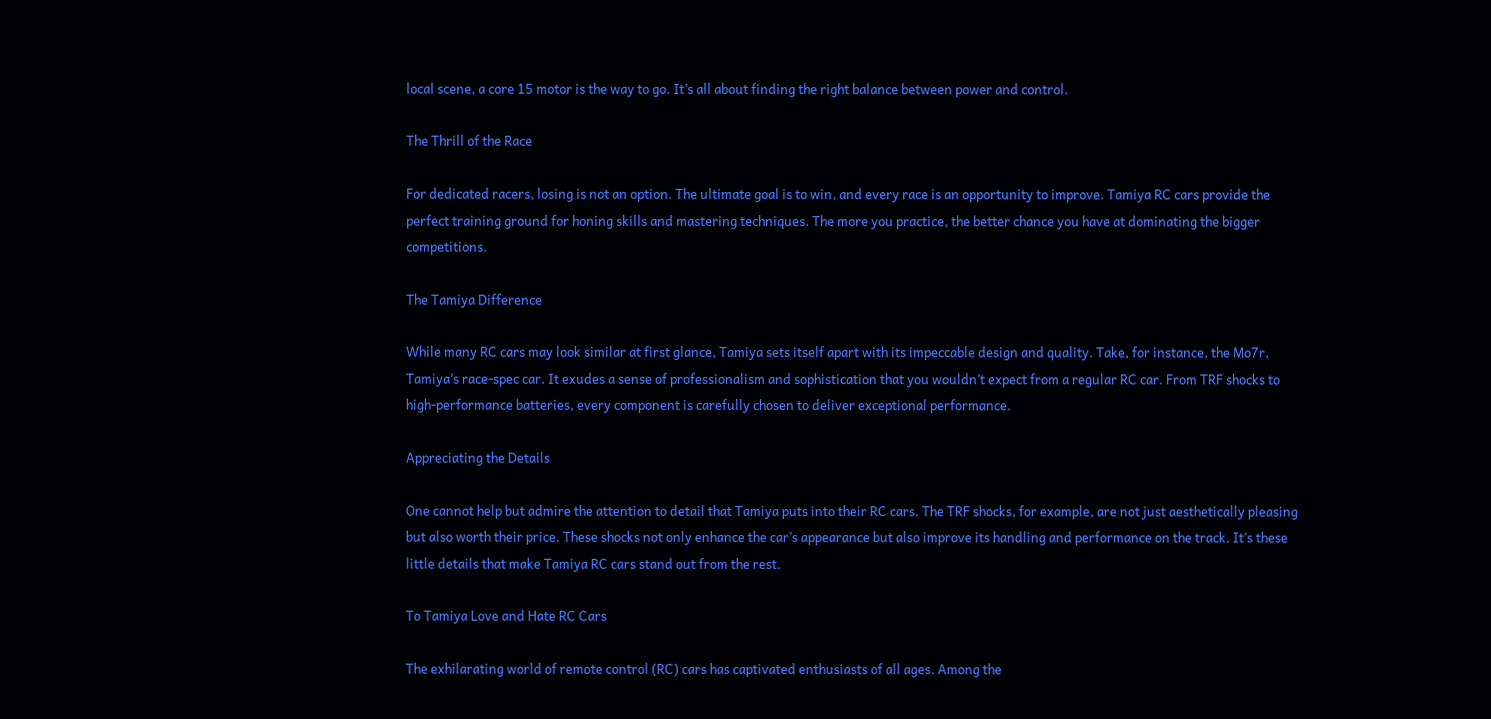local scene, a core 15 motor is the way to go. It’s all about finding the right balance between power and control.

The Thrill of the Race

For dedicated racers, losing is not an option. The ultimate goal is to win, and every race is an opportunity to improve. Tamiya RC cars provide the perfect training ground for honing skills and mastering techniques. The more you practice, the better chance you have at dominating the bigger competitions.

The Tamiya Difference

While many RC cars may look similar at first glance, Tamiya sets itself apart with its impeccable design and quality. Take, for instance, the Mo7r, Tamiya’s race-spec car. It exudes a sense of professionalism and sophistication that you wouldn’t expect from a regular RC car. From TRF shocks to high-performance batteries, every component is carefully chosen to deliver exceptional performance.

Appreciating the Details

One cannot help but admire the attention to detail that Tamiya puts into their RC cars. The TRF shocks, for example, are not just aesthetically pleasing but also worth their price. These shocks not only enhance the car’s appearance but also improve its handling and performance on the track. It’s these little details that make Tamiya RC cars stand out from the rest.

To Tamiya Love and Hate RC Cars

The exhilarating world of remote control (RC) cars has captivated enthusiasts of all ages. Among the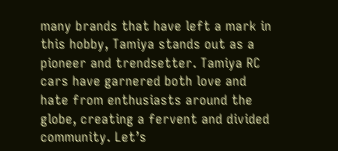many brands that have left a mark in this hobby, Tamiya stands out as a pioneer and trendsetter. Tamiya RC cars have garnered both love and hate from enthusiasts around the globe, creating a fervent and divided community. Let’s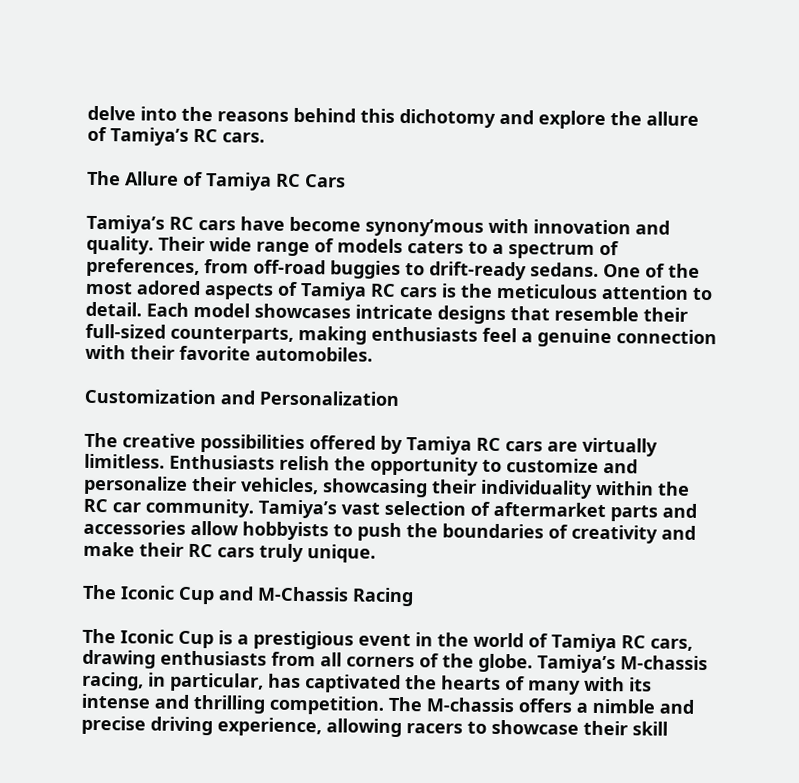delve into the reasons behind this dichotomy and explore the allure of Tamiya’s RC cars.

The Allure of Tamiya RC Cars

Tamiya’s RC cars have become synony’mous with innovation and quality. Their wide range of models caters to a spectrum of preferences, from off-road buggies to drift-ready sedans. One of the most adored aspects of Tamiya RC cars is the meticulous attention to detail. Each model showcases intricate designs that resemble their full-sized counterparts, making enthusiasts feel a genuine connection with their favorite automobiles.

Customization and Personalization

The creative possibilities offered by Tamiya RC cars are virtually limitless. Enthusiasts relish the opportunity to customize and personalize their vehicles, showcasing their individuality within the RC car community. Tamiya’s vast selection of aftermarket parts and accessories allow hobbyists to push the boundaries of creativity and make their RC cars truly unique.

The Iconic Cup and M-Chassis Racing

The Iconic Cup is a prestigious event in the world of Tamiya RC cars, drawing enthusiasts from all corners of the globe. Tamiya’s M-chassis racing, in particular, has captivated the hearts of many with its intense and thrilling competition. The M-chassis offers a nimble and precise driving experience, allowing racers to showcase their skill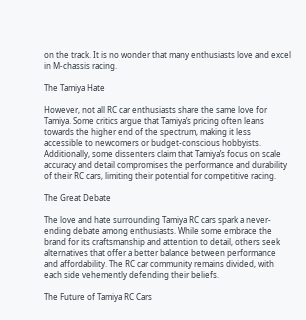on the track. It is no wonder that many enthusiasts love and excel in M-chassis racing.

The Tamiya Hate

However, not all RC car enthusiasts share the same love for Tamiya. Some critics argue that Tamiya’s pricing often leans towards the higher end of the spectrum, making it less accessible to newcomers or budget-conscious hobbyists. Additionally, some dissenters claim that Tamiya’s focus on scale accuracy and detail compromises the performance and durability of their RC cars, limiting their potential for competitive racing.

The Great Debate

The love and hate surrounding Tamiya RC cars spark a never-ending debate among enthusiasts. While some embrace the brand for its craftsmanship and attention to detail, others seek alternatives that offer a better balance between performance and affordability. The RC car community remains divided, with each side vehemently defending their beliefs.

The Future of Tamiya RC Cars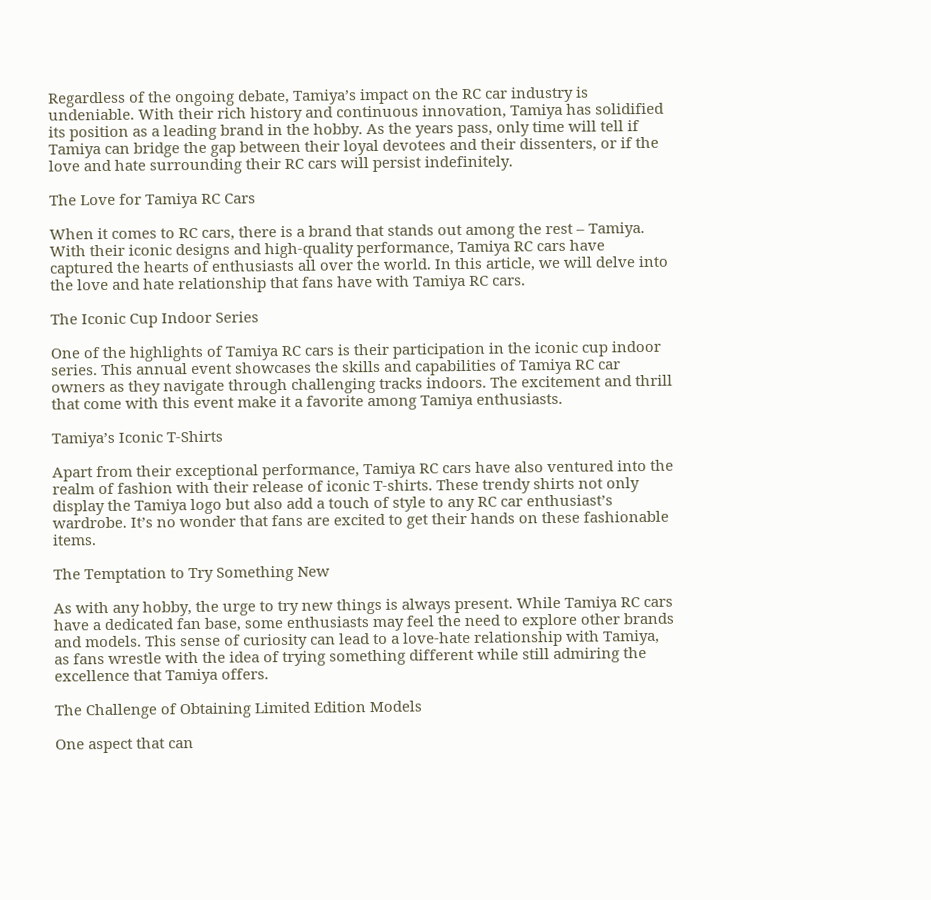Regardless of the ongoing debate, Tamiya’s impact on the RC car industry is undeniable. With their rich history and continuous innovation, Tamiya has solidified its position as a leading brand in the hobby. As the years pass, only time will tell if Tamiya can bridge the gap between their loyal devotees and their dissenters, or if the love and hate surrounding their RC cars will persist indefinitely.

The Love for Tamiya RC Cars

When it comes to RC cars, there is a brand that stands out among the rest – Tamiya. With their iconic designs and high-quality performance, Tamiya RC cars have captured the hearts of enthusiasts all over the world. In this article, we will delve into the love and hate relationship that fans have with Tamiya RC cars.

The Iconic Cup Indoor Series

One of the highlights of Tamiya RC cars is their participation in the iconic cup indoor series. This annual event showcases the skills and capabilities of Tamiya RC car owners as they navigate through challenging tracks indoors. The excitement and thrill that come with this event make it a favorite among Tamiya enthusiasts.

Tamiya’s Iconic T-Shirts

Apart from their exceptional performance, Tamiya RC cars have also ventured into the realm of fashion with their release of iconic T-shirts. These trendy shirts not only display the Tamiya logo but also add a touch of style to any RC car enthusiast’s wardrobe. It’s no wonder that fans are excited to get their hands on these fashionable items.

The Temptation to Try Something New

As with any hobby, the urge to try new things is always present. While Tamiya RC cars have a dedicated fan base, some enthusiasts may feel the need to explore other brands and models. This sense of curiosity can lead to a love-hate relationship with Tamiya, as fans wrestle with the idea of trying something different while still admiring the excellence that Tamiya offers.

The Challenge of Obtaining Limited Edition Models

One aspect that can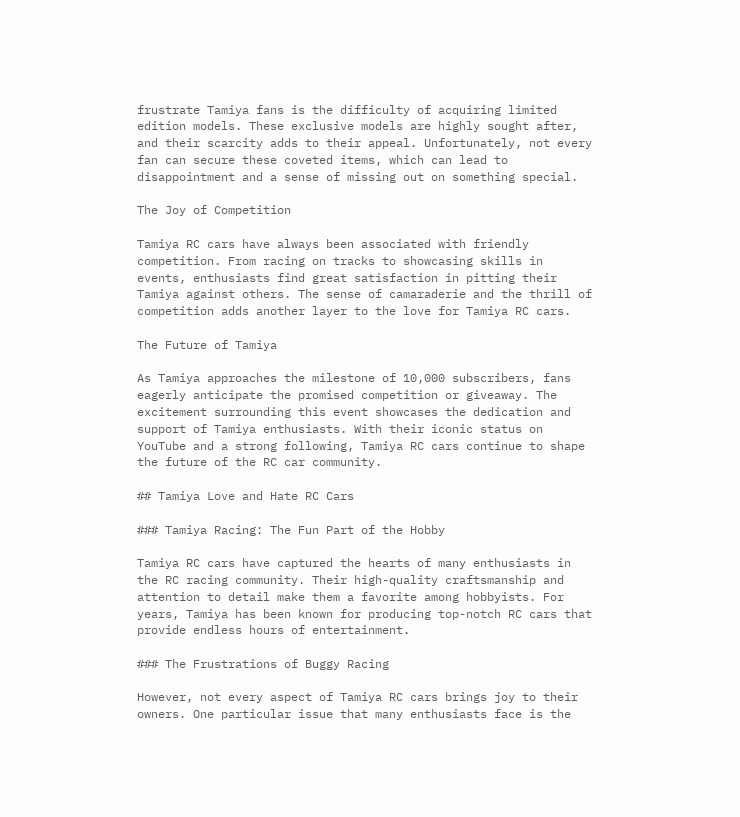frustrate Tamiya fans is the difficulty of acquiring limited edition models. These exclusive models are highly sought after, and their scarcity adds to their appeal. Unfortunately, not every fan can secure these coveted items, which can lead to disappointment and a sense of missing out on something special.

The Joy of Competition

Tamiya RC cars have always been associated with friendly competition. From racing on tracks to showcasing skills in events, enthusiasts find great satisfaction in pitting their Tamiya against others. The sense of camaraderie and the thrill of competition adds another layer to the love for Tamiya RC cars.

The Future of Tamiya

As Tamiya approaches the milestone of 10,000 subscribers, fans eagerly anticipate the promised competition or giveaway. The excitement surrounding this event showcases the dedication and support of Tamiya enthusiasts. With their iconic status on YouTube and a strong following, Tamiya RC cars continue to shape the future of the RC car community.

## Tamiya Love and Hate RC Cars

### Tamiya Racing: The Fun Part of the Hobby

Tamiya RC cars have captured the hearts of many enthusiasts in the RC racing community. Their high-quality craftsmanship and attention to detail make them a favorite among hobbyists. For years, Tamiya has been known for producing top-notch RC cars that provide endless hours of entertainment.

### The Frustrations of Buggy Racing

However, not every aspect of Tamiya RC cars brings joy to their owners. One particular issue that many enthusiasts face is the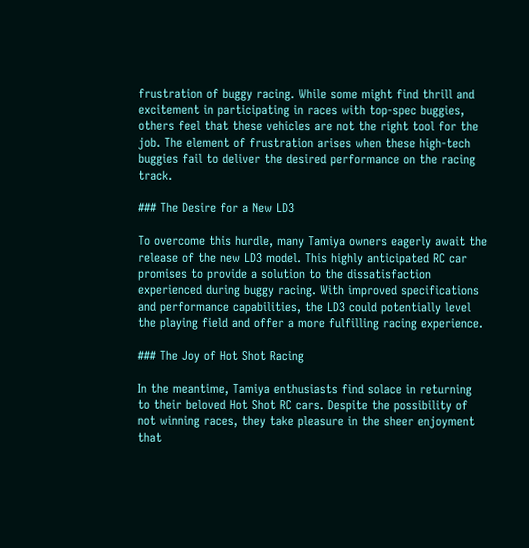frustration of buggy racing. While some might find thrill and excitement in participating in races with top-spec buggies, others feel that these vehicles are not the right tool for the job. The element of frustration arises when these high-tech buggies fail to deliver the desired performance on the racing track.

### The Desire for a New LD3

To overcome this hurdle, many Tamiya owners eagerly await the release of the new LD3 model. This highly anticipated RC car promises to provide a solution to the dissatisfaction experienced during buggy racing. With improved specifications and performance capabilities, the LD3 could potentially level the playing field and offer a more fulfilling racing experience.

### The Joy of Hot Shot Racing

In the meantime, Tamiya enthusiasts find solace in returning to their beloved Hot Shot RC cars. Despite the possibility of not winning races, they take pleasure in the sheer enjoyment that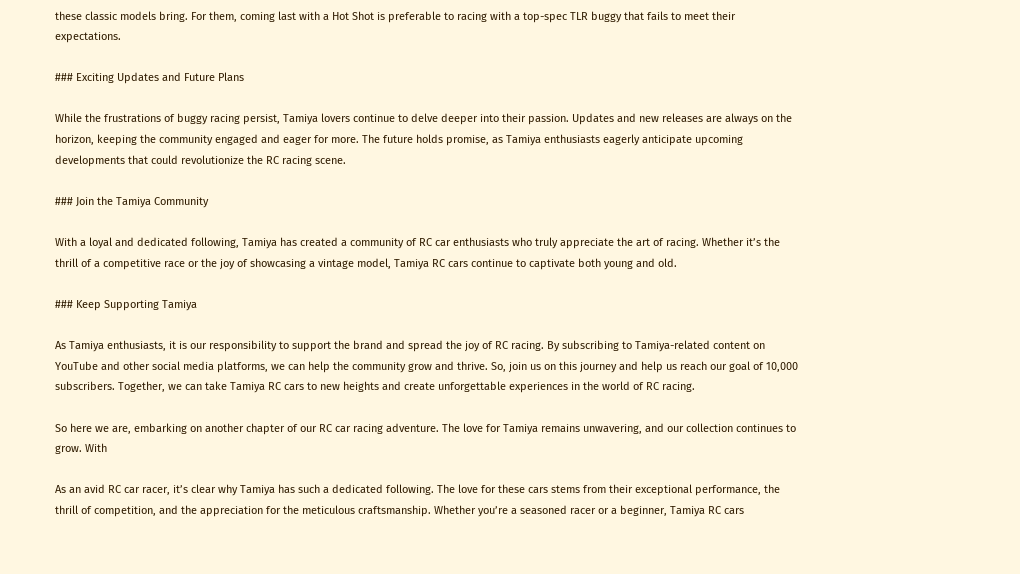these classic models bring. For them, coming last with a Hot Shot is preferable to racing with a top-spec TLR buggy that fails to meet their expectations.

### Exciting Updates and Future Plans

While the frustrations of buggy racing persist, Tamiya lovers continue to delve deeper into their passion. Updates and new releases are always on the horizon, keeping the community engaged and eager for more. The future holds promise, as Tamiya enthusiasts eagerly anticipate upcoming developments that could revolutionize the RC racing scene.

### Join the Tamiya Community

With a loyal and dedicated following, Tamiya has created a community of RC car enthusiasts who truly appreciate the art of racing. Whether it’s the thrill of a competitive race or the joy of showcasing a vintage model, Tamiya RC cars continue to captivate both young and old.

### Keep Supporting Tamiya

As Tamiya enthusiasts, it is our responsibility to support the brand and spread the joy of RC racing. By subscribing to Tamiya-related content on YouTube and other social media platforms, we can help the community grow and thrive. So, join us on this journey and help us reach our goal of 10,000 subscribers. Together, we can take Tamiya RC cars to new heights and create unforgettable experiences in the world of RC racing.

So here we are, embarking on another chapter of our RC car racing adventure. The love for Tamiya remains unwavering, and our collection continues to grow. With

As an avid RC car racer, it’s clear why Tamiya has such a dedicated following. The love for these cars stems from their exceptional performance, the thrill of competition, and the appreciation for the meticulous craftsmanship. Whether you’re a seasoned racer or a beginner, Tamiya RC cars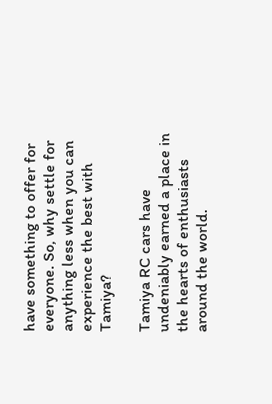have something to offer for everyone. So, why settle for anything less when you can experience the best with Tamiya?

Tamiya RC cars have undeniably earned a place in the hearts of enthusiasts around the world.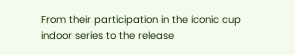From their participation in the iconic cup indoor series to the release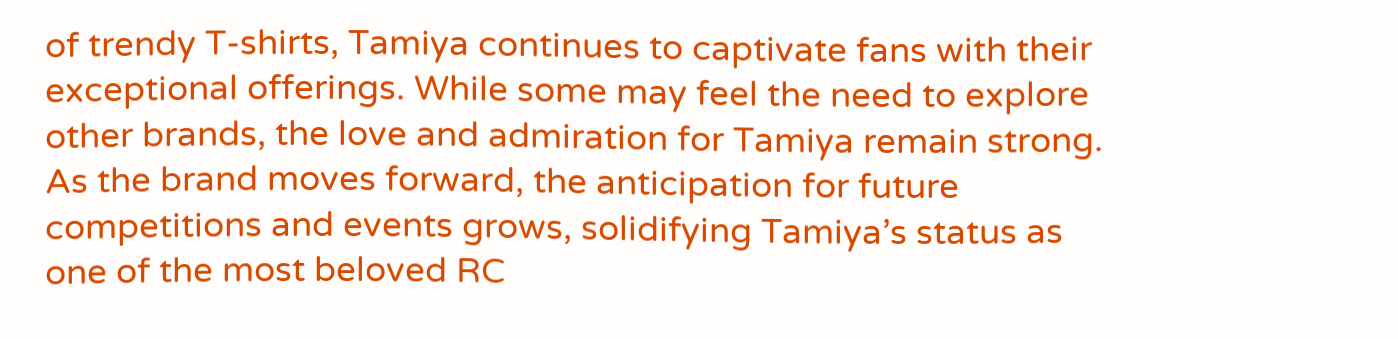of trendy T-shirts, Tamiya continues to captivate fans with their exceptional offerings. While some may feel the need to explore other brands, the love and admiration for Tamiya remain strong. As the brand moves forward, the anticipation for future competitions and events grows, solidifying Tamiya’s status as one of the most beloved RC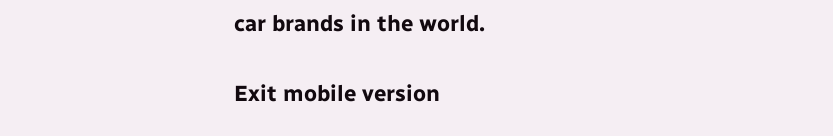car brands in the world.

Exit mobile version